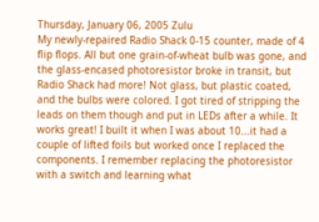Thursday, January 06, 2005 Zulu
My newly-repaired Radio Shack 0-15 counter, made of 4 flip flops. All but one grain-of-wheat bulb was gone, and the glass-encased photoresistor broke in transit, but Radio Shack had more! Not glass, but plastic coated, and the bulbs were colored. I got tired of stripping the leads on them though and put in LEDs after a while. It works great! I built it when I was about 10...it had a couple of lifted foils but worked once I replaced the components. I remember replacing the photoresistor with a switch and learning what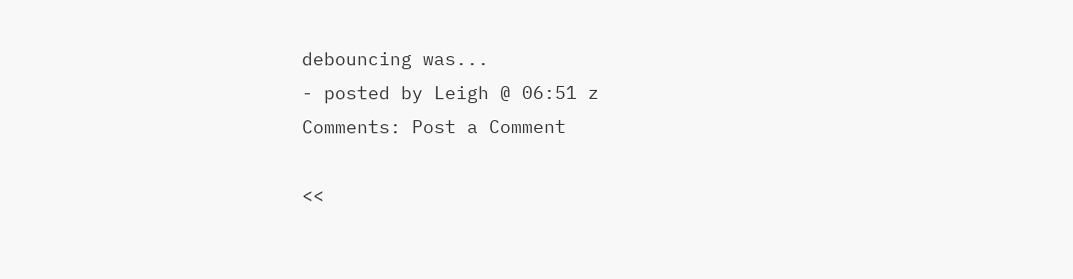debouncing was...
- posted by Leigh @ 06:51 z
Comments: Post a Comment

<<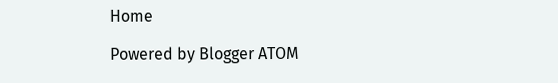Home

Powered by Blogger ATOM